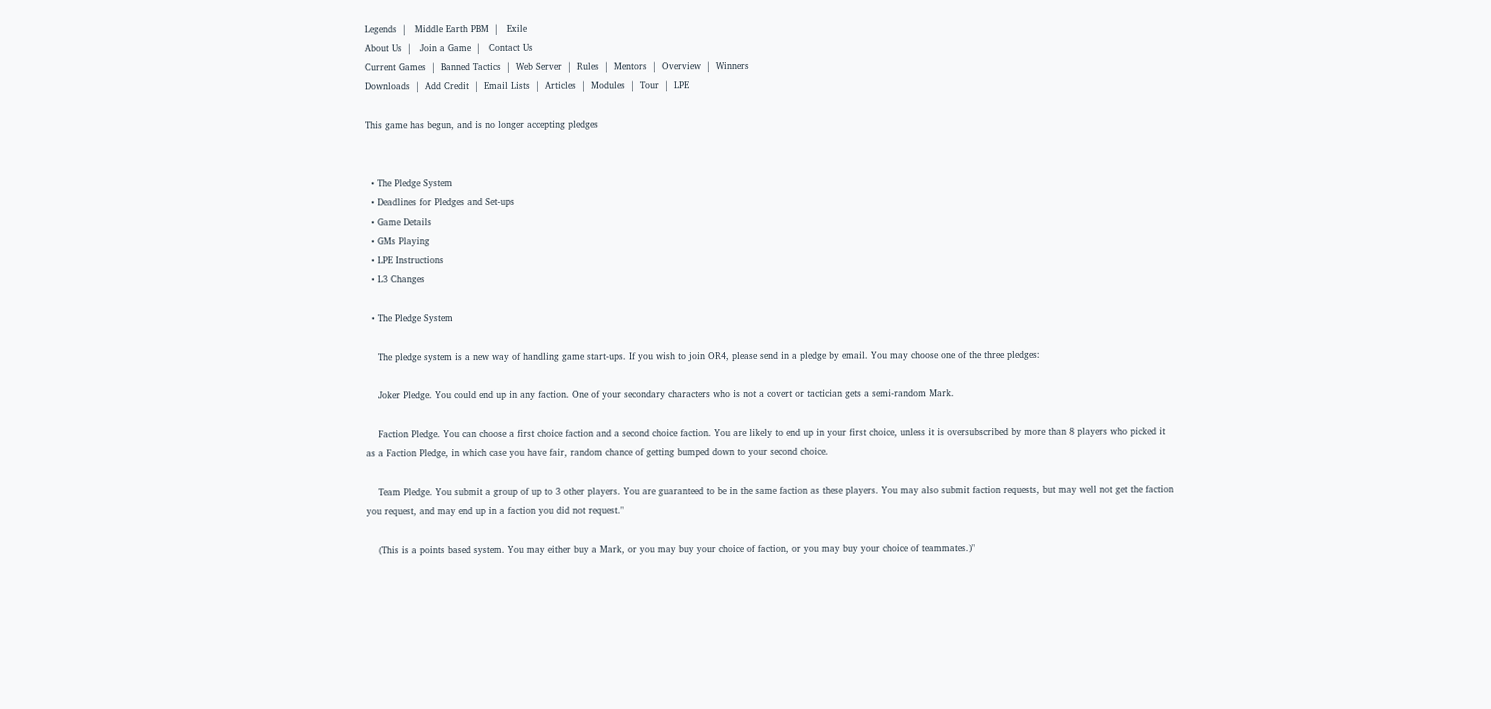Legends  |   Middle Earth PBM  |   Exile
About Us  |   Join a Game  |   Contact Us
Current Games  |  Banned Tactics  |  Web Server  |  Rules  |  Mentors  |  Overview  |  Winners
Downloads  |  Add Credit  |  Email Lists  |  Articles  |  Modules  |  Tour  |  LPE

This game has begun, and is no longer accepting pledges


  • The Pledge System
  • Deadlines for Pledges and Set-ups
  • Game Details
  • GMs Playing
  • LPE Instructions
  • L3 Changes

  • The Pledge System

    The pledge system is a new way of handling game start-ups. If you wish to join OR4, please send in a pledge by email. You may choose one of the three pledges:

    Joker Pledge. You could end up in any faction. One of your secondary characters who is not a covert or tactician gets a semi-random Mark.

    Faction Pledge. You can choose a first choice faction and a second choice faction. You are likely to end up in your first choice, unless it is oversubscribed by more than 8 players who picked it as a Faction Pledge, in which case you have fair, random chance of getting bumped down to your second choice.

    Team Pledge. You submit a group of up to 3 other players. You are guaranteed to be in the same faction as these players. You may also submit faction requests, but may well not get the faction you request, and may end up in a faction you did not request."

    (This is a points based system. You may either buy a Mark, or you may buy your choice of faction, or you may buy your choice of teammates.)"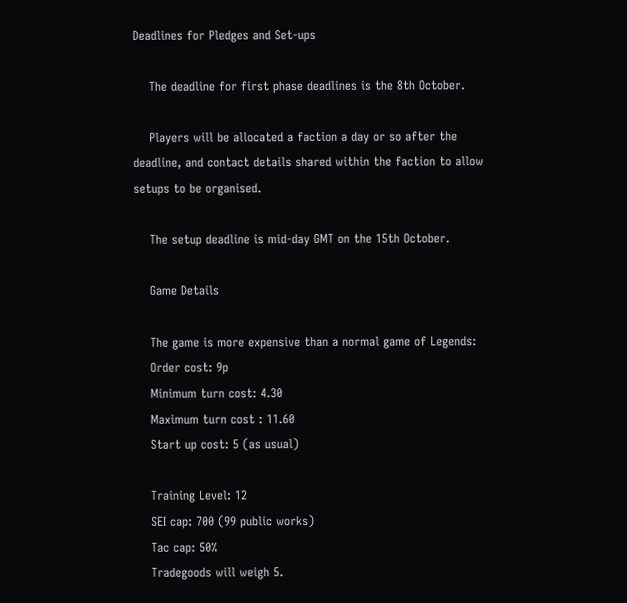Deadlines for Pledges and Set-ups

    The deadline for first phase deadlines is the 8th October.

    Players will be allocated a faction a day or so after the deadline, and contact details shared within the faction to allow setups to be organised.

    The setup deadline is mid-day GMT on the 15th October.

    Game Details

    The game is more expensive than a normal game of Legends:
    Order cost: 9p
    Minimum turn cost: 4.30
    Maximum turn cost : 11.60
    Start up cost: 5 (as usual)

    Training Level: 12
    SEI cap: 700 (99 public works)
    Tac cap: 50%
    Tradegoods will weigh 5.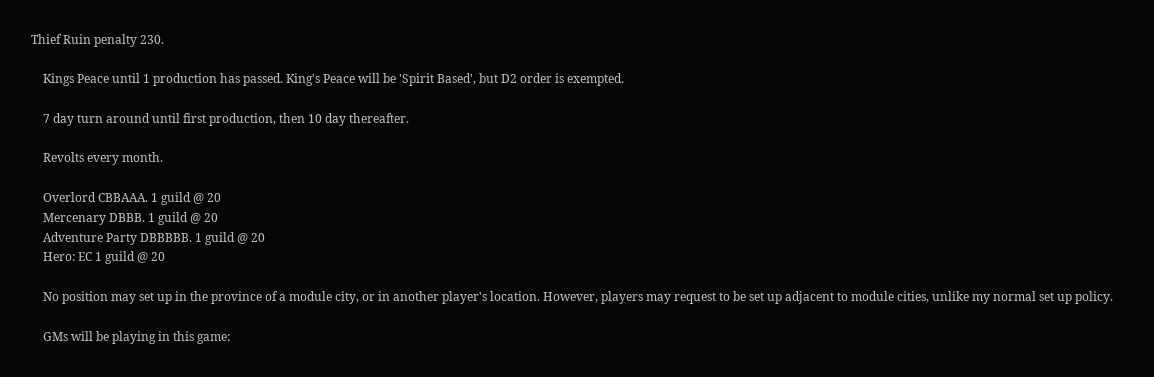Thief Ruin penalty 230.

    Kings Peace until 1 production has passed. King's Peace will be 'Spirit Based', but D2 order is exempted.

    7 day turn around until first production, then 10 day thereafter.

    Revolts every month.

    Overlord CBBAAA. 1 guild @ 20
    Mercenary DBBB. 1 guild @ 20
    Adventure Party DBBBBB. 1 guild @ 20
    Hero: EC 1 guild @ 20

    No position may set up in the province of a module city, or in another player's location. However, players may request to be set up adjacent to module cities, unlike my normal set up policy.

    GMs will be playing in this game: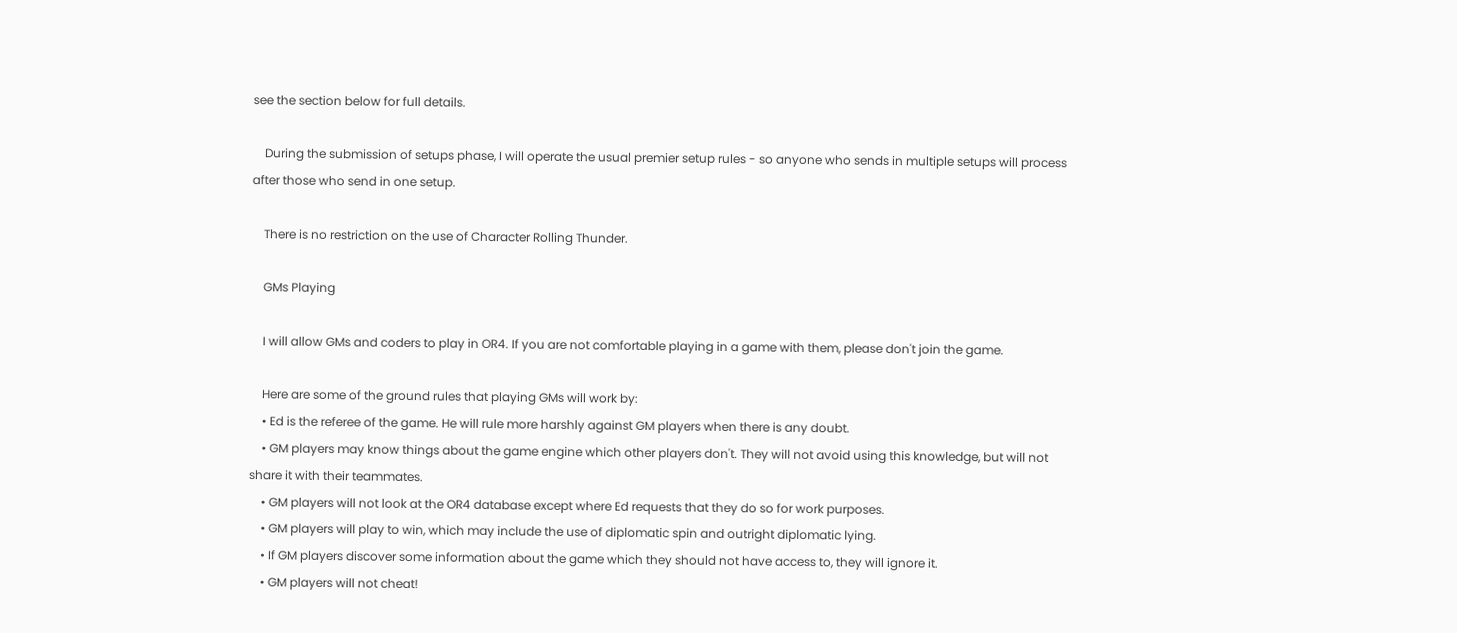see the section below for full details.

    During the submission of setups phase, I will operate the usual premier setup rules - so anyone who sends in multiple setups will process after those who send in one setup.

    There is no restriction on the use of Character Rolling Thunder.

    GMs Playing

    I will allow GMs and coders to play in OR4. If you are not comfortable playing in a game with them, please don't join the game.

    Here are some of the ground rules that playing GMs will work by:
    • Ed is the referee of the game. He will rule more harshly against GM players when there is any doubt.
    • GM players may know things about the game engine which other players don't. They will not avoid using this knowledge, but will not share it with their teammates.
    • GM players will not look at the OR4 database except where Ed requests that they do so for work purposes.
    • GM players will play to win, which may include the use of diplomatic spin and outright diplomatic lying.
    • If GM players discover some information about the game which they should not have access to, they will ignore it.
    • GM players will not cheat!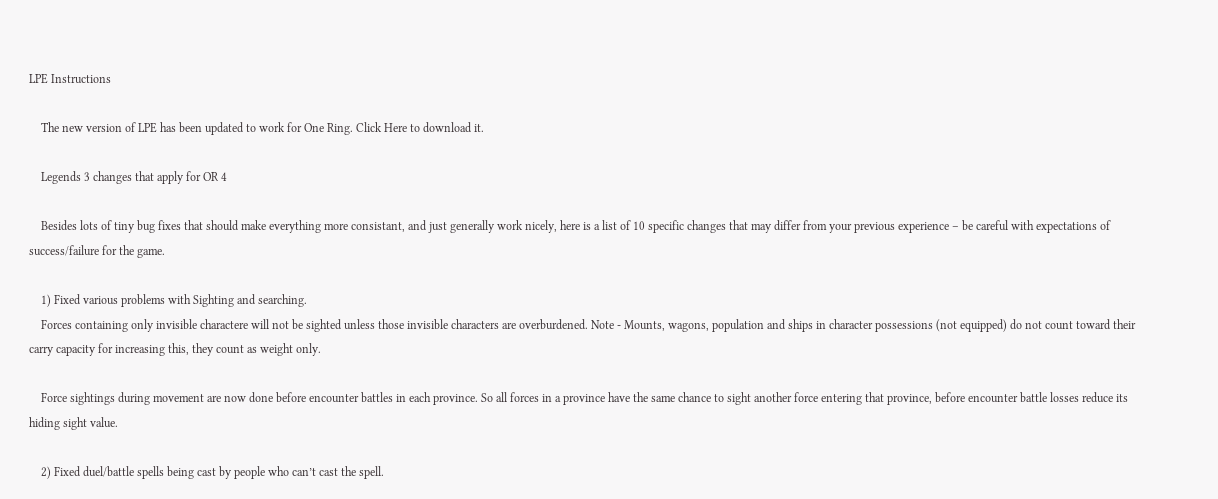LPE Instructions

    The new version of LPE has been updated to work for One Ring. Click Here to download it.

    Legends 3 changes that apply for OR 4

    Besides lots of tiny bug fixes that should make everything more consistant, and just generally work nicely, here is a list of 10 specific changes that may differ from your previous experience – be careful with expectations of success/failure for the game.

    1) Fixed various problems with Sighting and searching.
    Forces containing only invisible charactere will not be sighted unless those invisible characters are overburdened. Note - Mounts, wagons, population and ships in character possessions (not equipped) do not count toward their carry capacity for increasing this, they count as weight only.

    Force sightings during movement are now done before encounter battles in each province. So all forces in a province have the same chance to sight another force entering that province, before encounter battle losses reduce its hiding sight value.

    2) Fixed duel/battle spells being cast by people who can’t cast the spell.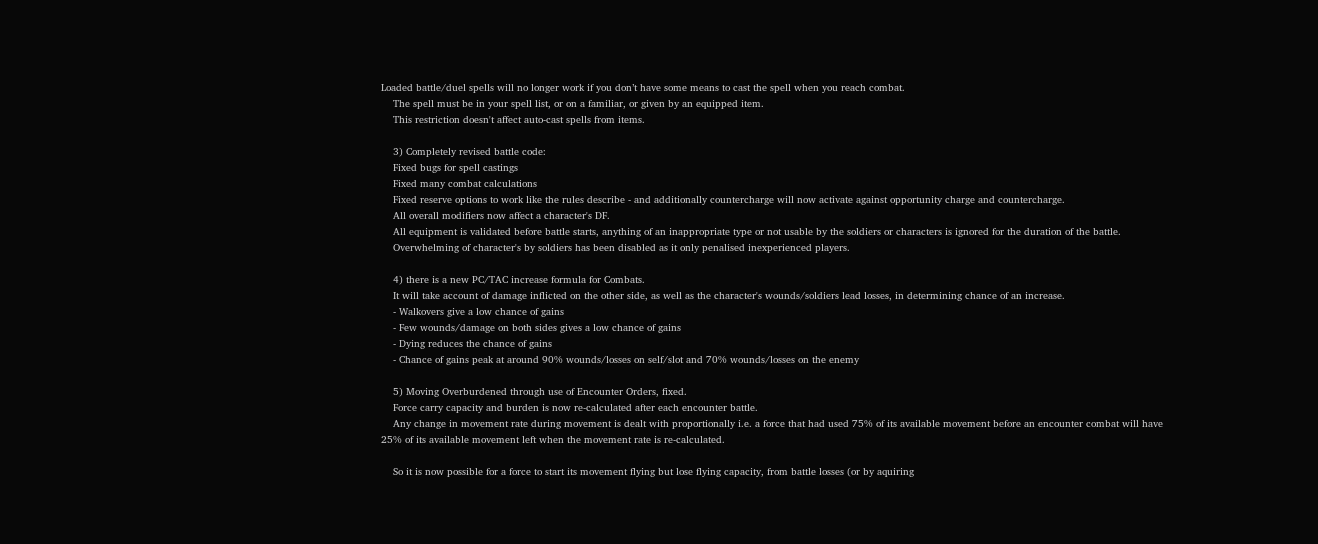Loaded battle/duel spells will no longer work if you don’t have some means to cast the spell when you reach combat.
    The spell must be in your spell list, or on a familiar, or given by an equipped item.
    This restriction doesn't affect auto-cast spells from items.

    3) Completely revised battle code:
    Fixed bugs for spell castings
    Fixed many combat calculations
    Fixed reserve options to work like the rules describe - and additionally countercharge will now activate against opportunity charge and countercharge.
    All overall modifiers now affect a character's DF.
    All equipment is validated before battle starts, anything of an inappropriate type or not usable by the soldiers or characters is ignored for the duration of the battle.
    Overwhelming of character's by soldiers has been disabled as it only penalised inexperienced players.

    4) there is a new PC/TAC increase formula for Combats.
    It will take account of damage inflicted on the other side, as well as the character's wounds/soldiers lead losses, in determining chance of an increase.
    - Walkovers give a low chance of gains
    - Few wounds/damage on both sides gives a low chance of gains
    - Dying reduces the chance of gains
    - Chance of gains peak at around 90% wounds/losses on self/slot and 70% wounds/losses on the enemy

    5) Moving Overburdened through use of Encounter Orders, fixed.
    Force carry capacity and burden is now re-calculated after each encounter battle.
    Any change in movement rate during movement is dealt with proportionally i.e. a force that had used 75% of its available movement before an encounter combat will have 25% of its available movement left when the movement rate is re-calculated.

    So it is now possible for a force to start its movement flying but lose flying capacity, from battle losses (or by aquiring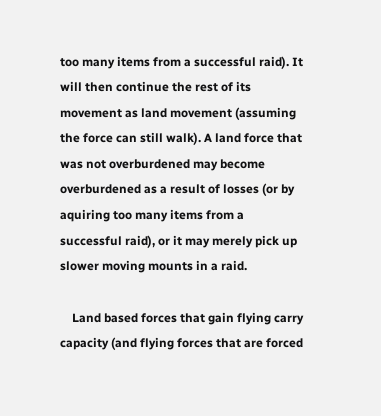too many items from a successful raid). It will then continue the rest of its movement as land movement (assuming the force can still walk). A land force that was not overburdened may become overburdened as a result of losses (or by aquiring too many items from a successful raid), or it may merely pick up slower moving mounts in a raid.

    Land based forces that gain flying carry capacity (and flying forces that are forced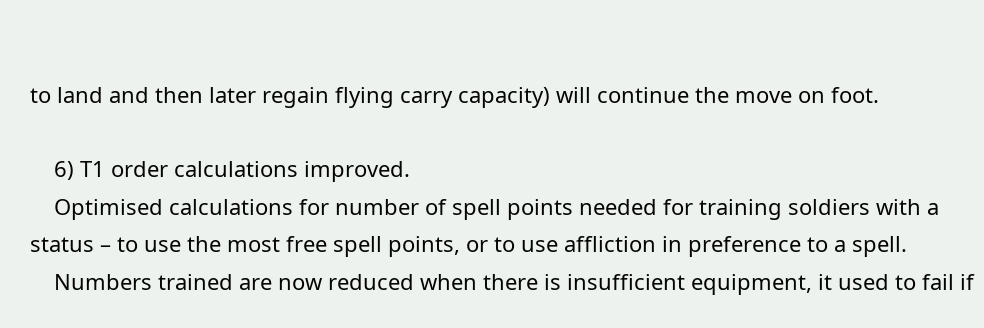to land and then later regain flying carry capacity) will continue the move on foot.

    6) T1 order calculations improved.
    Optimised calculations for number of spell points needed for training soldiers with a status – to use the most free spell points, or to use affliction in preference to a spell.
    Numbers trained are now reduced when there is insufficient equipment, it used to fail if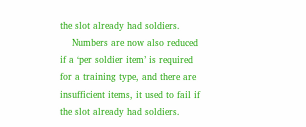the slot already had soldiers.
    Numbers are now also reduced if a ‘per soldier item’ is required for a training type, and there are insufficient items, it used to fail if the slot already had soldiers.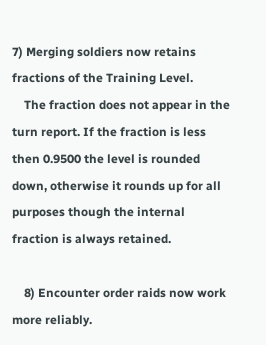7) Merging soldiers now retains fractions of the Training Level.
    The fraction does not appear in the turn report. If the fraction is less then 0.9500 the level is rounded down, otherwise it rounds up for all purposes though the internal fraction is always retained.

    8) Encounter order raids now work more reliably.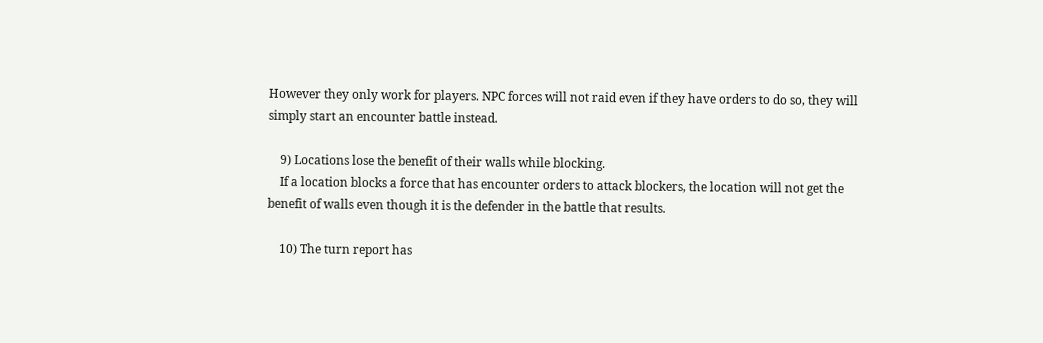However they only work for players. NPC forces will not raid even if they have orders to do so, they will simply start an encounter battle instead.

    9) Locations lose the benefit of their walls while blocking.
    If a location blocks a force that has encounter orders to attack blockers, the location will not get the benefit of walls even though it is the defender in the battle that results.

    10) The turn report has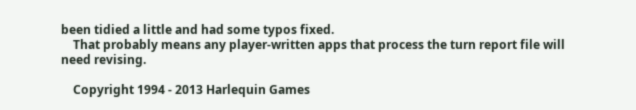been tidied a little and had some typos fixed.
    That probably means any player-written apps that process the turn report file will need revising.

    Copyright 1994 - 2013 Harlequin Games